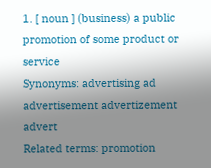1. [ noun ] (business) a public promotion of some product or service
Synonyms: advertising ad advertisement advertizement advert
Related terms: promotion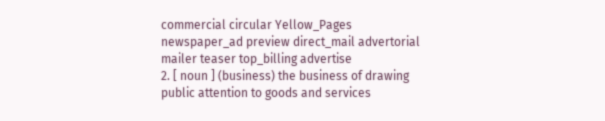commercial circular Yellow_Pages newspaper_ad preview direct_mail advertorial mailer teaser top_billing advertise
2. [ noun ] (business) the business of drawing public attention to goods and services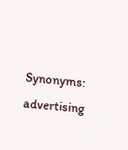Synonyms: advertising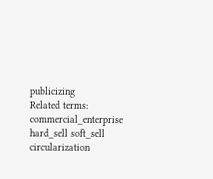publicizing
Related terms: commercial_enterprise hard_sell soft_sell circularization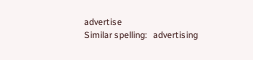advertise
Similar spelling:   advertising